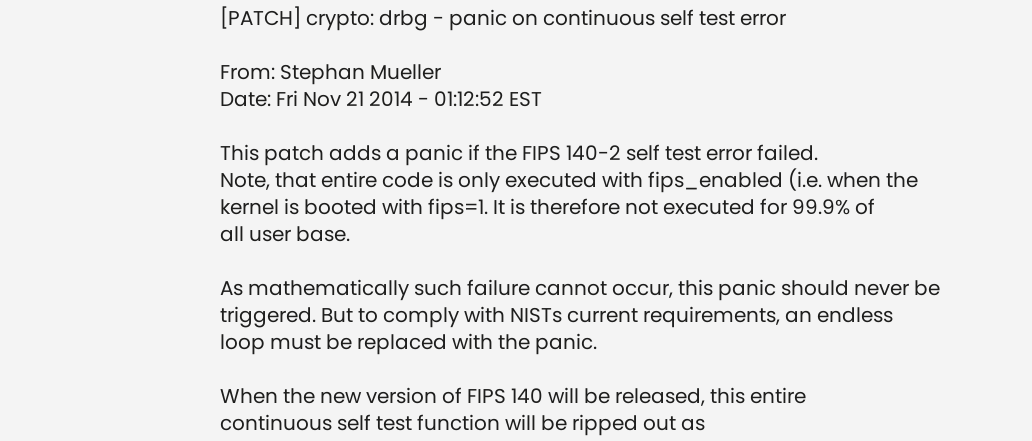[PATCH] crypto: drbg - panic on continuous self test error

From: Stephan Mueller
Date: Fri Nov 21 2014 - 01:12:52 EST

This patch adds a panic if the FIPS 140-2 self test error failed.
Note, that entire code is only executed with fips_enabled (i.e. when the
kernel is booted with fips=1. It is therefore not executed for 99.9% of
all user base.

As mathematically such failure cannot occur, this panic should never be
triggered. But to comply with NISTs current requirements, an endless
loop must be replaced with the panic.

When the new version of FIPS 140 will be released, this entire
continuous self test function will be ripped out as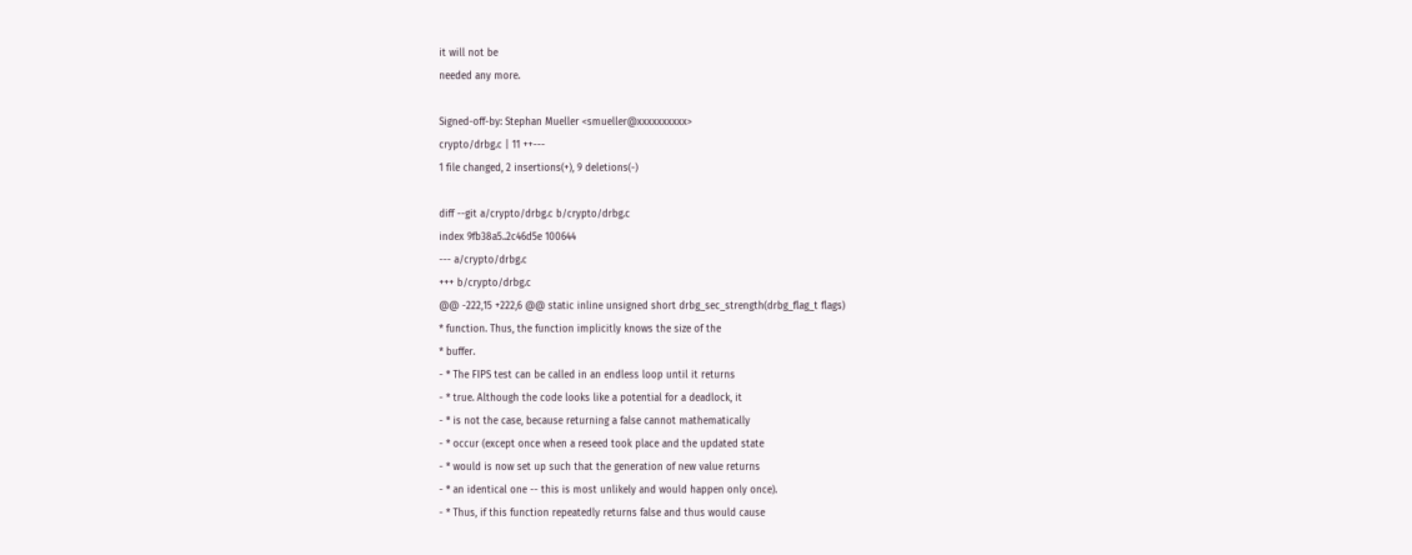it will not be
needed any more.

Signed-off-by: Stephan Mueller <smueller@xxxxxxxxxx>
crypto/drbg.c | 11 ++---
1 file changed, 2 insertions(+), 9 deletions(-)

diff --git a/crypto/drbg.c b/crypto/drbg.c
index 9fb38a5..2c46d5e 100644
--- a/crypto/drbg.c
+++ b/crypto/drbg.c
@@ -222,15 +222,6 @@ static inline unsigned short drbg_sec_strength(drbg_flag_t flags)
* function. Thus, the function implicitly knows the size of the
* buffer.
- * The FIPS test can be called in an endless loop until it returns
- * true. Although the code looks like a potential for a deadlock, it
- * is not the case, because returning a false cannot mathematically
- * occur (except once when a reseed took place and the updated state
- * would is now set up such that the generation of new value returns
- * an identical one -- this is most unlikely and would happen only once).
- * Thus, if this function repeatedly returns false and thus would cause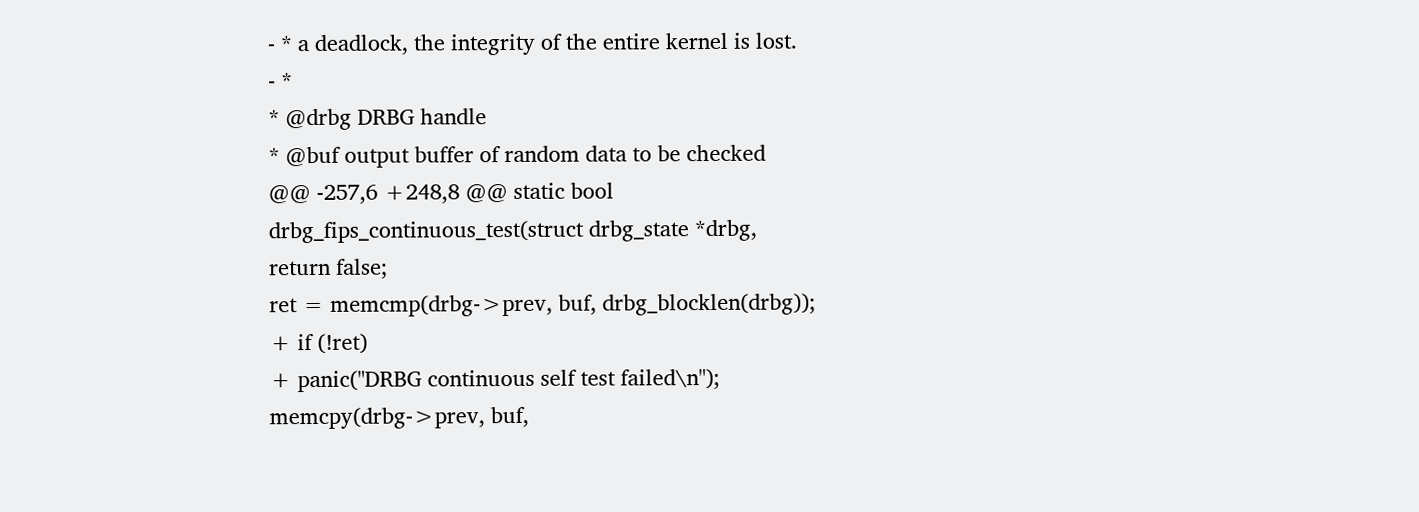- * a deadlock, the integrity of the entire kernel is lost.
- *
* @drbg DRBG handle
* @buf output buffer of random data to be checked
@@ -257,6 +248,8 @@ static bool drbg_fips_continuous_test(struct drbg_state *drbg,
return false;
ret = memcmp(drbg->prev, buf, drbg_blocklen(drbg));
+ if (!ret)
+ panic("DRBG continuous self test failed\n");
memcpy(drbg->prev, buf,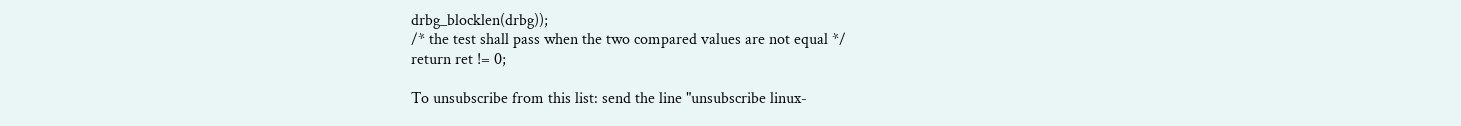drbg_blocklen(drbg));
/* the test shall pass when the two compared values are not equal */
return ret != 0;

To unsubscribe from this list: send the line "unsubscribe linux-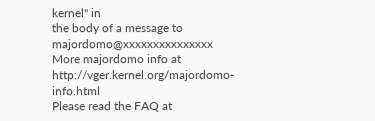kernel" in
the body of a message to majordomo@xxxxxxxxxxxxxxx
More majordomo info at http://vger.kernel.org/majordomo-info.html
Please read the FAQ at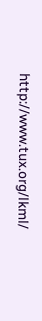http://www.tux.org/lkml/